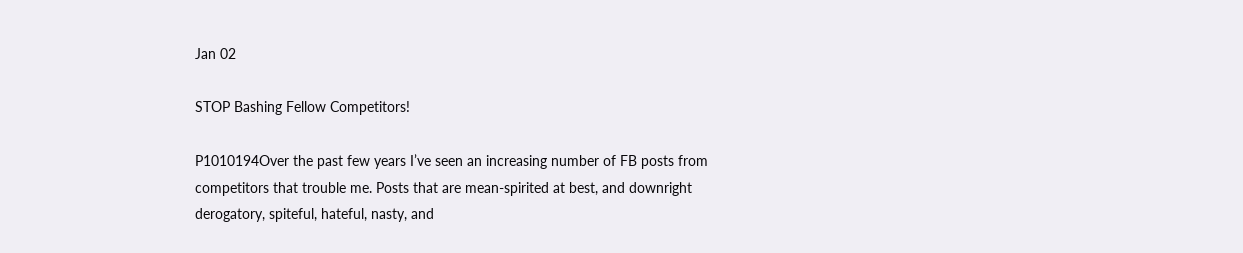Jan 02

STOP Bashing Fellow Competitors!

P1010194Over the past few years I’ve seen an increasing number of FB posts from competitors that trouble me. Posts that are mean-spirited at best, and downright derogatory, spiteful, hateful, nasty, and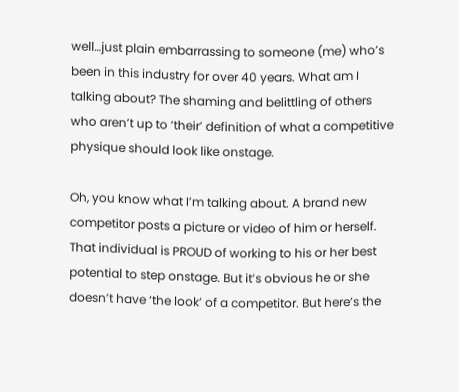well…just plain embarrassing to someone (me) who’s been in this industry for over 40 years. What am I talking about? The shaming and belittling of others who aren’t up to ‘their’ definition of what a competitive physique should look like onstage.

Oh, you know what I’m talking about. A brand new competitor posts a picture or video of him or herself. That individual is PROUD of working to his or her best potential to step onstage. But it’s obvious he or she doesn’t have ‘the look’ of a competitor. But here’s the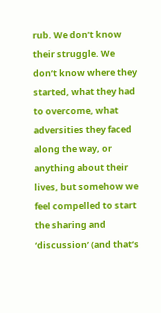rub. We don’t know their struggle. We don’t know where they started, what they had to overcome, what adversities they faced along the way, or anything about their lives, but somehow we feel compelled to start the sharing and ‘discussion’ (and that’s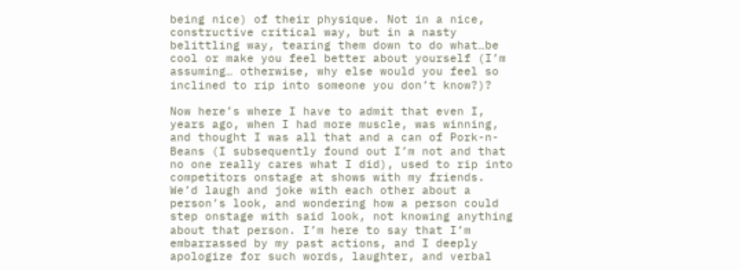being nice) of their physique. Not in a nice, constructive critical way, but in a nasty belittling way, tearing them down to do what…be cool or make you feel better about yourself (I’m assuming… otherwise, why else would you feel so inclined to rip into someone you don’t know?)?

Now here’s where I have to admit that even I, years ago, when I had more muscle, was winning, and thought I was all that and a can of Pork-n-Beans (I subsequently found out I’m not and that no one really cares what I did), used to rip into competitors onstage at shows with my friends. We’d laugh and joke with each other about a person’s look, and wondering how a person could step onstage with said look, not knowing anything about that person. I’m here to say that I’m embarrassed by my past actions, and I deeply apologize for such words, laughter, and verbal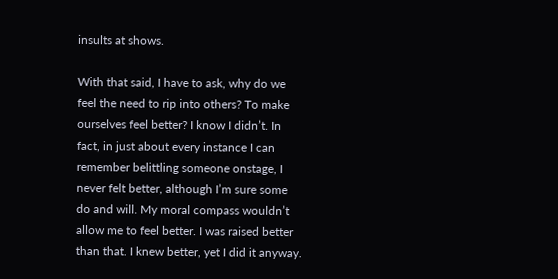insults at shows.

With that said, I have to ask, why do we feel the need to rip into others? To make ourselves feel better? I know I didn’t. In fact, in just about every instance I can remember belittling someone onstage, I never felt better, although I’m sure some do and will. My moral compass wouldn’t allow me to feel better. I was raised better than that. I knew better, yet I did it anyway.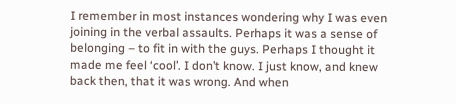I remember in most instances wondering why I was even joining in the verbal assaults. Perhaps it was a sense of belonging – to fit in with the guys. Perhaps I thought it made me feel ‘cool’. I don’t know. I just know, and knew back then, that it was wrong. And when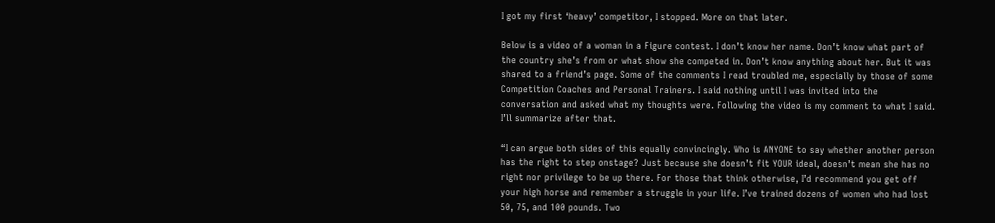I got my first ‘heavy’ competitor, I stopped. More on that later.

Below is a video of a woman in a Figure contest. I don’t know her name. Don’t know what part of the country she’s from or what show she competed in. Don’t know anything about her. But it was shared to a friend’s page. Some of the comments I read troubled me, especially by those of some Competition Coaches and Personal Trainers. I said nothing until I was invited into the conversation and asked what my thoughts were. Following the video is my comment to what I said. I’ll summarize after that.

“I can argue both sides of this equally convincingly. Who is ANYONE to say whether another person has the right to step onstage? Just because she doesn’t fit YOUR ideal, doesn’t mean she has no right nor privilege to be up there. For those that think otherwise, I’d recommend you get off your high horse and remember a struggle in your life. I’ve trained dozens of women who had lost 50, 75, and 100 pounds. Two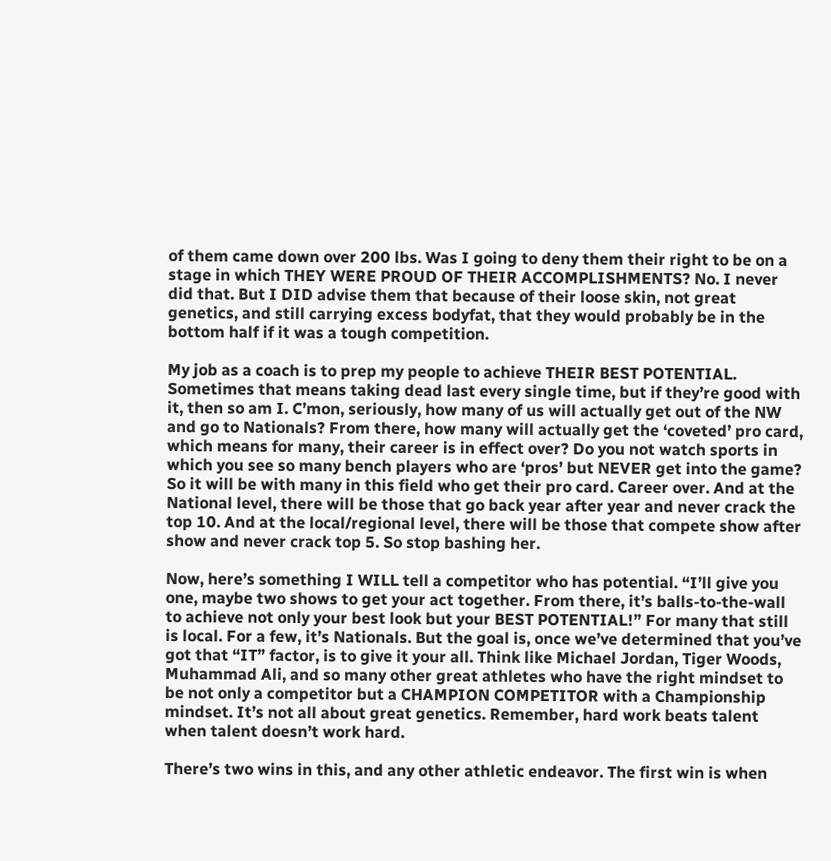of them came down over 200 lbs. Was I going to deny them their right to be on a stage in which THEY WERE PROUD OF THEIR ACCOMPLISHMENTS? No. I never did that. But I DID advise them that because of their loose skin, not great genetics, and still carrying excess bodyfat, that they would probably be in the bottom half if it was a tough competition.

My job as a coach is to prep my people to achieve THEIR BEST POTENTIAL. Sometimes that means taking dead last every single time, but if they’re good with it, then so am I. C’mon, seriously, how many of us will actually get out of the NW and go to Nationals? From there, how many will actually get the ‘coveted’ pro card, which means for many, their career is in effect over? Do you not watch sports in which you see so many bench players who are ‘pros’ but NEVER get into the game? So it will be with many in this field who get their pro card. Career over. And at the National level, there will be those that go back year after year and never crack the top 10. And at the local/regional level, there will be those that compete show after show and never crack top 5. So stop bashing her.

Now, here’s something I WILL tell a competitor who has potential. “I’ll give you one, maybe two shows to get your act together. From there, it’s balls-to-the-wall to achieve not only your best look but your BEST POTENTIAL!” For many that still is local. For a few, it’s Nationals. But the goal is, once we’ve determined that you’ve got that “IT” factor, is to give it your all. Think like Michael Jordan, Tiger Woods, Muhammad Ali, and so many other great athletes who have the right mindset to be not only a competitor but a CHAMPION COMPETITOR with a Championship mindset. It’s not all about great genetics. Remember, hard work beats talent when talent doesn’t work hard.

There’s two wins in this, and any other athletic endeavor. The first win is when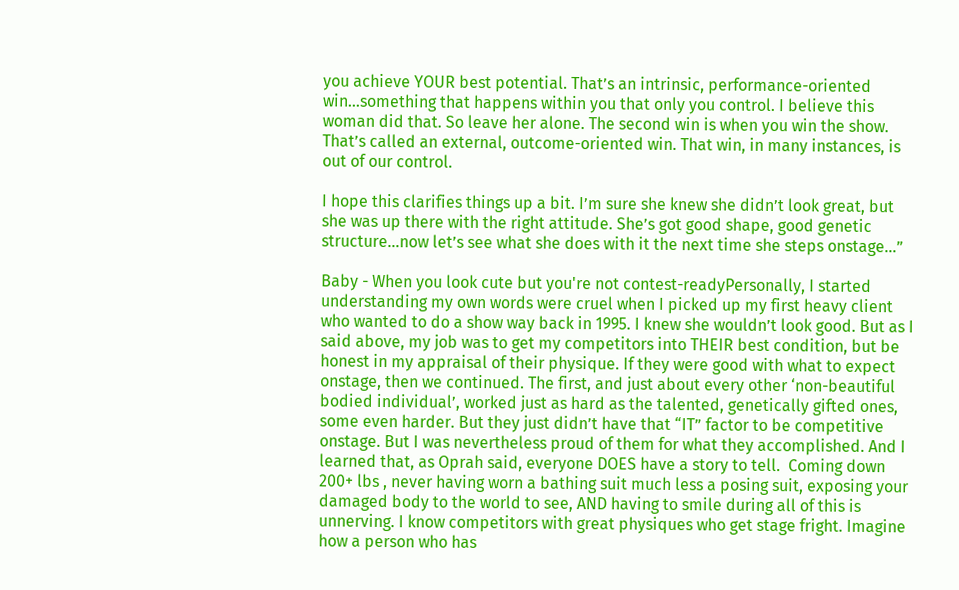you achieve YOUR best potential. That’s an intrinsic, performance-oriented win…something that happens within you that only you control. I believe this woman did that. So leave her alone. The second win is when you win the show. That’s called an external, outcome-oriented win. That win, in many instances, is out of our control.

I hope this clarifies things up a bit. I’m sure she knew she didn’t look great, but she was up there with the right attitude. She’s got good shape, good genetic structure…now let’s see what she does with it the next time she steps onstage…”

Baby - When you look cute but you're not contest-readyPersonally, I started understanding my own words were cruel when I picked up my first heavy client who wanted to do a show way back in 1995. I knew she wouldn’t look good. But as I said above, my job was to get my competitors into THEIR best condition, but be honest in my appraisal of their physique. If they were good with what to expect onstage, then we continued. The first, and just about every other ‘non-beautiful bodied individual’, worked just as hard as the talented, genetically gifted ones, some even harder. But they just didn’t have that “IT” factor to be competitive onstage. But I was nevertheless proud of them for what they accomplished. And I learned that, as Oprah said, everyone DOES have a story to tell.  Coming down 200+ lbs , never having worn a bathing suit much less a posing suit, exposing your damaged body to the world to see, AND having to smile during all of this is unnerving. I know competitors with great physiques who get stage fright. Imagine how a person who has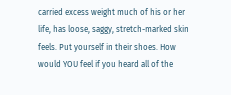carried excess weight much of his or her life, has loose, saggy, stretch-marked skin feels. Put yourself in their shoes. How would YOU feel if you heard all of the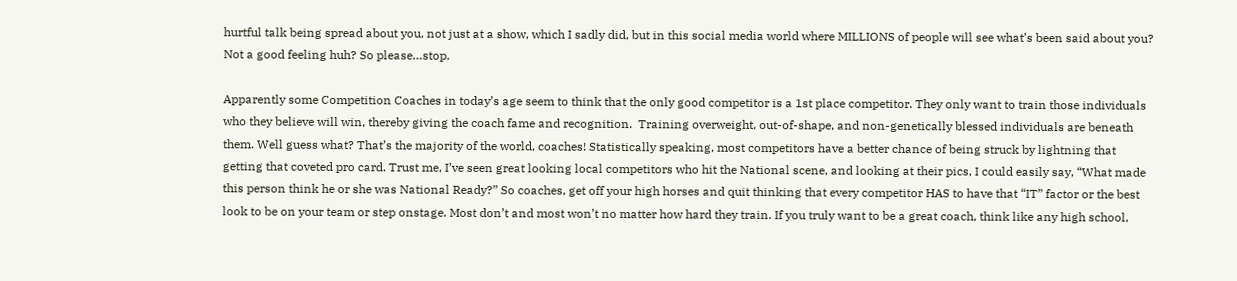hurtful talk being spread about you, not just at a show, which I sadly did, but in this social media world where MILLIONS of people will see what’s been said about you? Not a good feeling huh? So please…stop.

Apparently some Competition Coaches in today’s age seem to think that the only good competitor is a 1st place competitor. They only want to train those individuals who they believe will win, thereby giving the coach fame and recognition.  Training overweight, out-of-shape, and non-genetically blessed individuals are beneath them. Well guess what? That’s the majority of the world, coaches! Statistically speaking, most competitors have a better chance of being struck by lightning that getting that coveted pro card. Trust me, I’ve seen great looking local competitors who hit the National scene, and looking at their pics, I could easily say, “What made this person think he or she was National Ready?” So coaches, get off your high horses and quit thinking that every competitor HAS to have that “IT” factor or the best look to be on your team or step onstage. Most don’t and most won’t no matter how hard they train. If you truly want to be a great coach, think like any high school,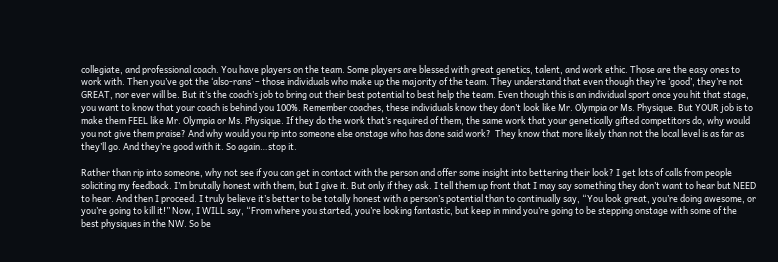collegiate, and professional coach. You have players on the team. Some players are blessed with great genetics, talent, and work ethic. Those are the easy ones to work with. Then you’ve got the ‘also-rans’ – those individuals who make up the majority of the team. They understand that even though they’re ‘good’, they’re not GREAT, nor ever will be. But it’s the coach’s job to bring out their best potential to best help the team. Even though this is an individual sport once you hit that stage, you want to know that your coach is behind you 100%. Remember coaches, these individuals know they don’t look like Mr. Olympia or Ms. Physique. But YOUR job is to make them FEEL like Mr. Olympia or Ms. Physique. If they do the work that’s required of them, the same work that your genetically gifted competitors do, why would you not give them praise? And why would you rip into someone else onstage who has done said work?  They know that more likely than not the local level is as far as they’ll go. And they’re good with it. So again…stop it.

Rather than rip into someone, why not see if you can get in contact with the person and offer some insight into bettering their look? I get lots of calls from people soliciting my feedback. I’m brutally honest with them, but I give it. But only if they ask. I tell them up front that I may say something they don’t want to hear but NEED to hear. And then I proceed. I truly believe it’s better to be totally honest with a person’s potential than to continually say, “You look great, you’re doing awesome, or you’re going to kill it!” Now, I WILL say, “From where you started, you’re looking fantastic, but keep in mind you’re going to be stepping onstage with some of the best physiques in the NW. So be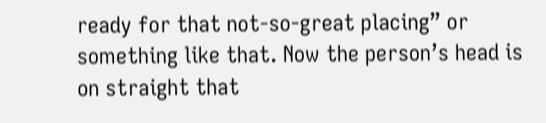ready for that not-so-great placing” or something like that. Now the person’s head is on straight that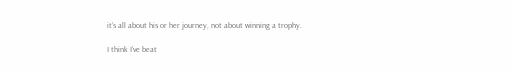it’s all about his or her journey, not about winning a trophy.

I think I’ve beat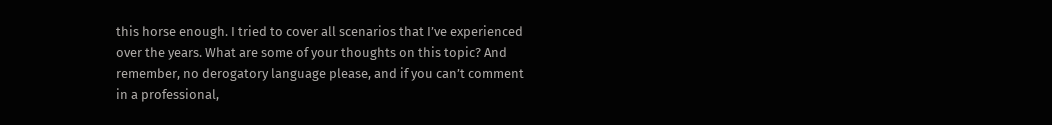this horse enough. I tried to cover all scenarios that I’ve experienced over the years. What are some of your thoughts on this topic? And remember, no derogatory language please, and if you can’t comment in a professional,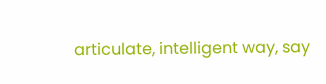articulate, intelligent way, say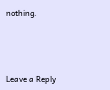nothing.




Leave a Reply